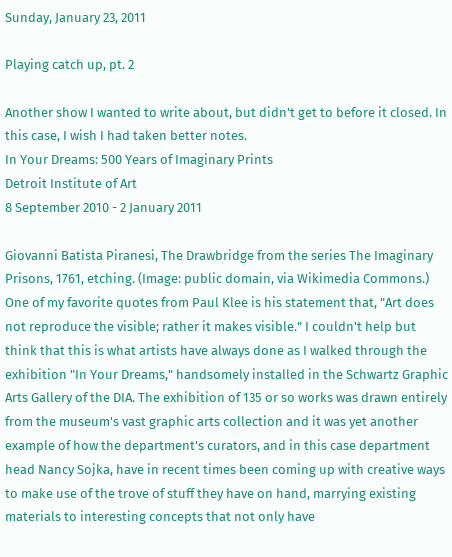Sunday, January 23, 2011

Playing catch up, pt. 2

Another show I wanted to write about, but didn't get to before it closed. In this case, I wish I had taken better notes.
In Your Dreams: 500 Years of Imaginary Prints
Detroit Institute of Art
8 September 2010 - 2 January 2011

Giovanni Batista Piranesi, The Drawbridge from the series The Imaginary Prisons, 1761, etching. (Image: public domain, via Wikimedia Commons.)
One of my favorite quotes from Paul Klee is his statement that, "Art does not reproduce the visible; rather it makes visible." I couldn't help but think that this is what artists have always done as I walked through the exhibition "In Your Dreams," handsomely installed in the Schwartz Graphic Arts Gallery of the DIA. The exhibition of 135 or so works was drawn entirely from the museum's vast graphic arts collection and it was yet another example of how the department's curators, and in this case department head Nancy Sojka, have in recent times been coming up with creative ways to make use of the trove of stuff they have on hand, marrying existing materials to interesting concepts that not only have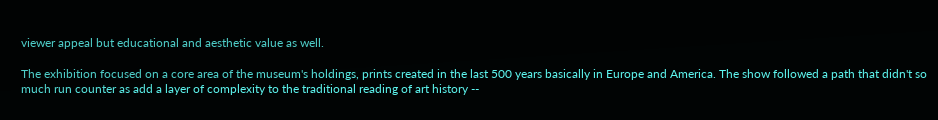viewer appeal but educational and aesthetic value as well.

The exhibition focused on a core area of the museum's holdings, prints created in the last 500 years basically in Europe and America. The show followed a path that didn't so much run counter as add a layer of complexity to the traditional reading of art history --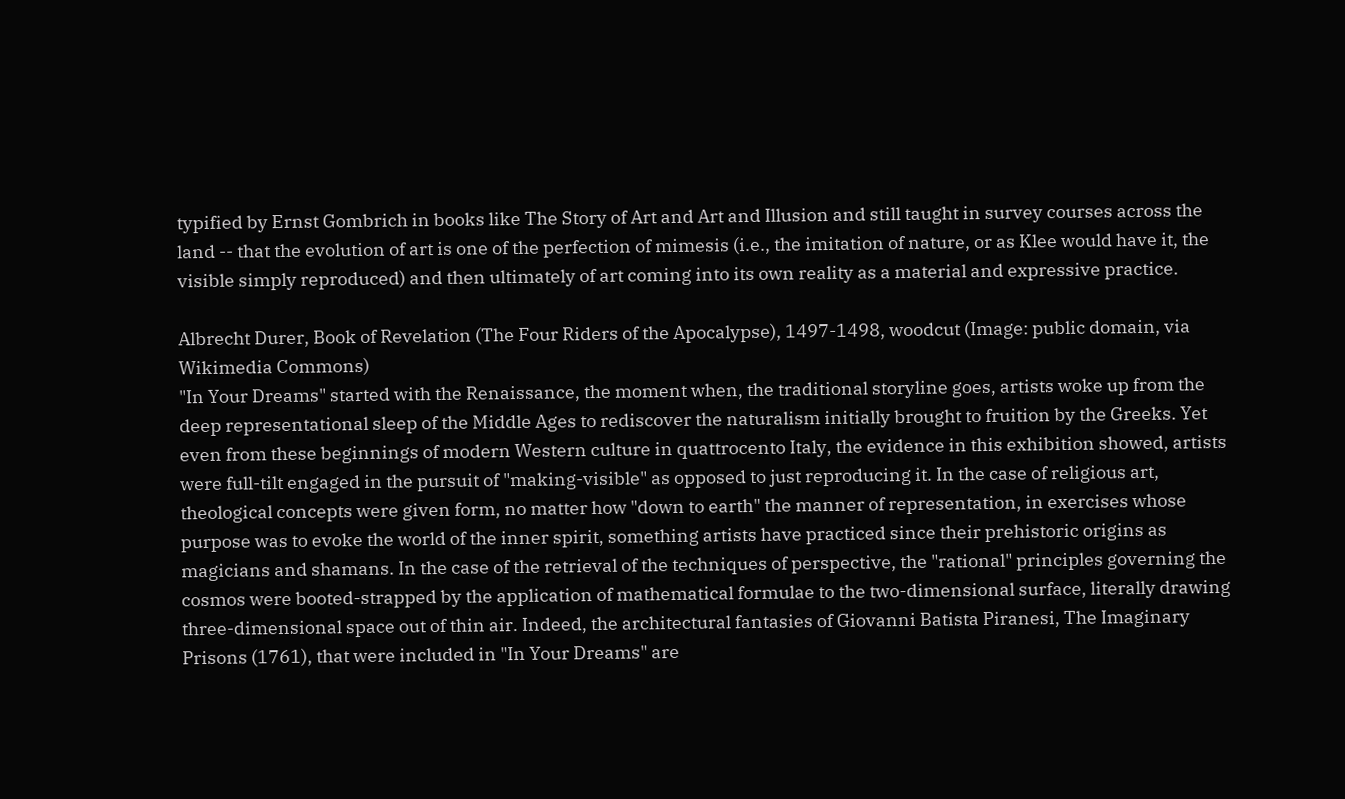typified by Ernst Gombrich in books like The Story of Art and Art and Illusion and still taught in survey courses across the land -- that the evolution of art is one of the perfection of mimesis (i.e., the imitation of nature, or as Klee would have it, the visible simply reproduced) and then ultimately of art coming into its own reality as a material and expressive practice.

Albrecht Durer, Book of Revelation (The Four Riders of the Apocalypse), 1497-1498, woodcut (Image: public domain, via Wikimedia Commons)
"In Your Dreams" started with the Renaissance, the moment when, the traditional storyline goes, artists woke up from the deep representational sleep of the Middle Ages to rediscover the naturalism initially brought to fruition by the Greeks. Yet even from these beginnings of modern Western culture in quattrocento Italy, the evidence in this exhibition showed, artists were full-tilt engaged in the pursuit of "making-visible" as opposed to just reproducing it. In the case of religious art, theological concepts were given form, no matter how "down to earth" the manner of representation, in exercises whose purpose was to evoke the world of the inner spirit, something artists have practiced since their prehistoric origins as magicians and shamans. In the case of the retrieval of the techniques of perspective, the "rational" principles governing the cosmos were booted-strapped by the application of mathematical formulae to the two-dimensional surface, literally drawing three-dimensional space out of thin air. Indeed, the architectural fantasies of Giovanni Batista Piranesi, The Imaginary Prisons (1761), that were included in "In Your Dreams" are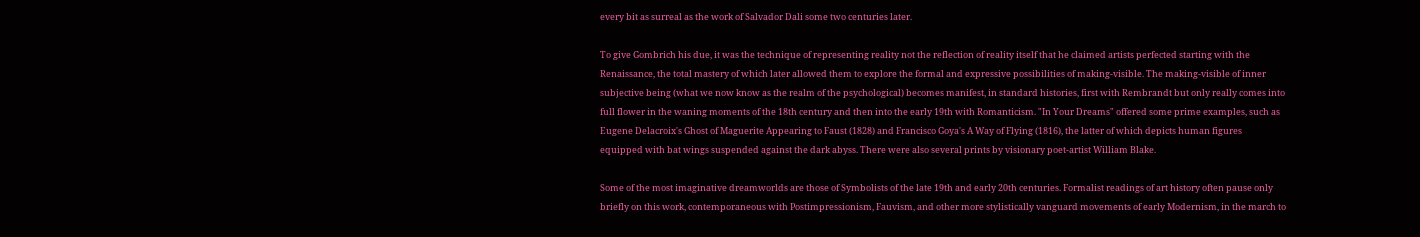every bit as surreal as the work of Salvador Dali some two centuries later.

To give Gombrich his due, it was the technique of representing reality not the reflection of reality itself that he claimed artists perfected starting with the Renaissance, the total mastery of which later allowed them to explore the formal and expressive possibilities of making-visible. The making-visible of inner subjective being (what we now know as the realm of the psychological) becomes manifest, in standard histories, first with Rembrandt but only really comes into full flower in the waning moments of the 18th century and then into the early 19th with Romanticism. "In Your Dreams" offered some prime examples, such as Eugene Delacroix's Ghost of Maguerite Appearing to Faust (1828) and Francisco Goya's A Way of Flying (1816), the latter of which depicts human figures equipped with bat wings suspended against the dark abyss. There were also several prints by visionary poet-artist William Blake.

Some of the most imaginative dreamworlds are those of Symbolists of the late 19th and early 20th centuries. Formalist readings of art history often pause only briefly on this work, contemporaneous with Postimpressionism, Fauvism, and other more stylistically vanguard movements of early Modernism, in the march to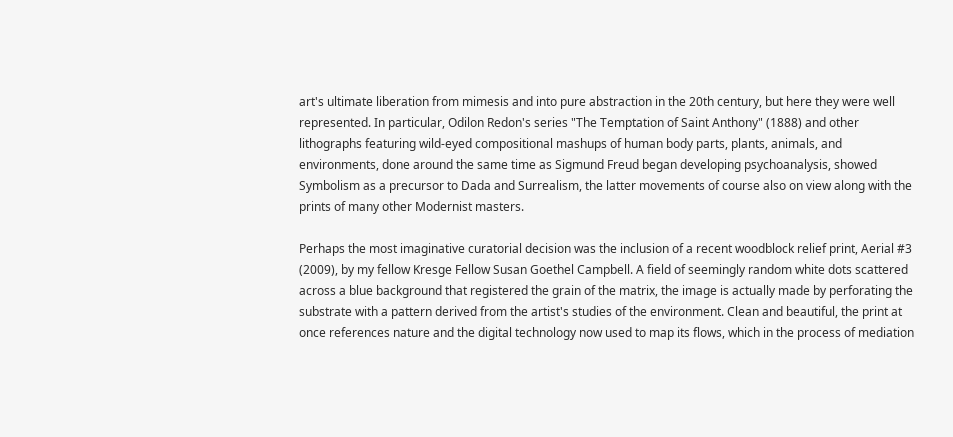art's ultimate liberation from mimesis and into pure abstraction in the 20th century, but here they were well represented. In particular, Odilon Redon's series "The Temptation of Saint Anthony" (1888) and other lithographs featuring wild-eyed compositional mashups of human body parts, plants, animals, and environments, done around the same time as Sigmund Freud began developing psychoanalysis, showed Symbolism as a precursor to Dada and Surrealism, the latter movements of course also on view along with the prints of many other Modernist masters.

Perhaps the most imaginative curatorial decision was the inclusion of a recent woodblock relief print, Aerial #3 (2009), by my fellow Kresge Fellow Susan Goethel Campbell. A field of seemingly random white dots scattered across a blue background that registered the grain of the matrix, the image is actually made by perforating the substrate with a pattern derived from the artist's studies of the environment. Clean and beautiful, the print at once references nature and the digital technology now used to map its flows, which in the process of mediation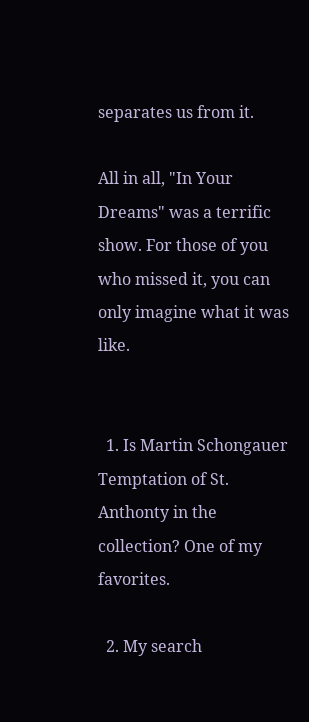separates us from it.

All in all, "In Your Dreams" was a terrific show. For those of you who missed it, you can only imagine what it was like.


  1. Is Martin Schongauer Temptation of St. Anthonty in the collection? One of my favorites.

  2. My search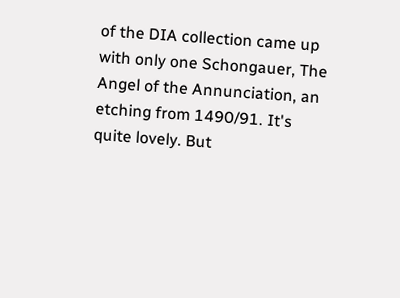of the DIA collection came up with only one Schongauer, The Angel of the Annunciation, an etching from 1490/91. It's quite lovely. But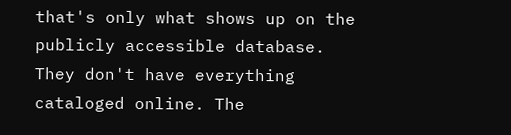that's only what shows up on the publicly accessible database. They don't have everything cataloged online. The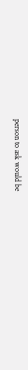person to ask would be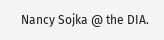Nancy Sojka @ the DIA.